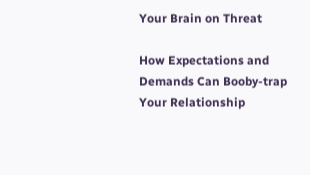Your Brain on Threat

How Expectations and Demands Can Booby-trap Your Relationship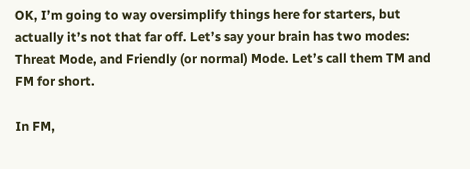OK, I’m going to way oversimplify things here for starters, but actually it’s not that far off. Let’s say your brain has two modes: Threat Mode, and Friendly (or normal) Mode. Let’s call them TM and FM for short.

In FM,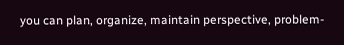you can plan, organize, maintain perspective, problem-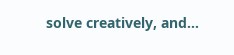solve creatively, and…